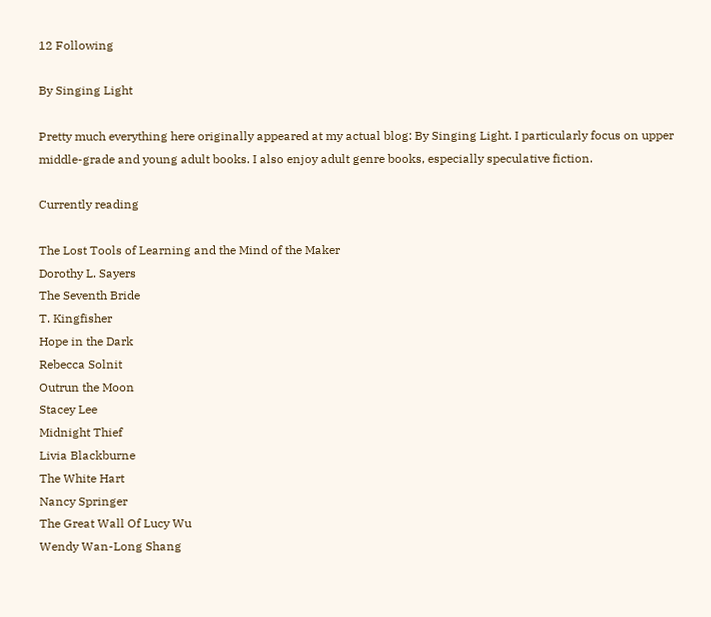12 Following

By Singing Light

Pretty much everything here originally appeared at my actual blog: By Singing Light. I particularly focus on upper middle-grade and young adult books. I also enjoy adult genre books, especially speculative fiction.

Currently reading

The Lost Tools of Learning and the Mind of the Maker
Dorothy L. Sayers
The Seventh Bride
T. Kingfisher
Hope in the Dark
Rebecca Solnit
Outrun the Moon
Stacey Lee
Midnight Thief
Livia Blackburne
The White Hart
Nancy Springer
The Great Wall Of Lucy Wu
Wendy Wan-Long Shang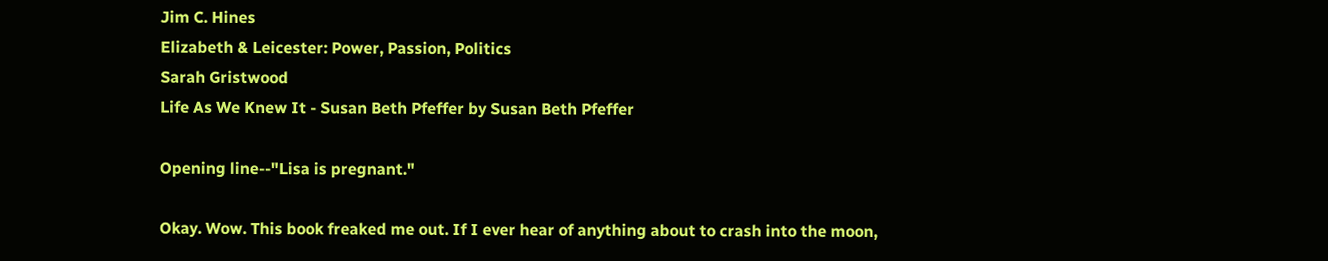Jim C. Hines
Elizabeth & Leicester: Power, Passion, Politics
Sarah Gristwood
Life As We Knew It - Susan Beth Pfeffer by Susan Beth Pfeffer

Opening line--"Lisa is pregnant."

Okay. Wow. This book freaked me out. If I ever hear of anything about to crash into the moon,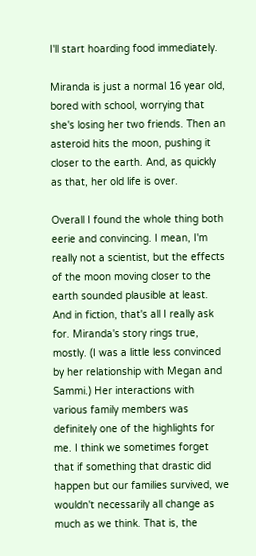I'll start hoarding food immediately.

Miranda is just a normal 16 year old, bored with school, worrying that she's losing her two friends. Then an asteroid hits the moon, pushing it closer to the earth. And, as quickly as that, her old life is over.

Overall I found the whole thing both eerie and convincing. I mean, I'm really not a scientist, but the effects of the moon moving closer to the earth sounded plausible at least. And in fiction, that's all I really ask for. Miranda's story rings true, mostly. (I was a little less convinced by her relationship with Megan and Sammi.) Her interactions with various family members was definitely one of the highlights for me. I think we sometimes forget that if something that drastic did happen but our families survived, we wouldn't necessarily all change as much as we think. That is, the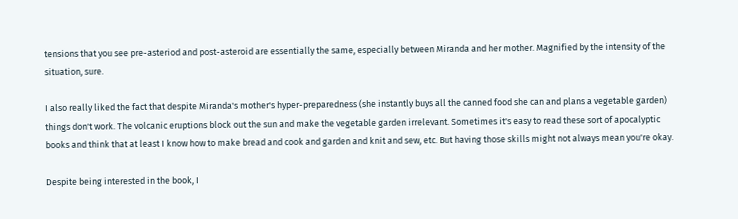tensions that you see pre-asteriod and post-asteroid are essentially the same, especially between Miranda and her mother. Magnified by the intensity of the situation, sure.

I also really liked the fact that despite Miranda's mother's hyper-preparedness (she instantly buys all the canned food she can and plans a vegetable garden) things don't work. The volcanic eruptions block out the sun and make the vegetable garden irrelevant. Sometimes it's easy to read these sort of apocalyptic books and think that at least I know how to make bread and cook and garden and knit and sew, etc. But having those skills might not always mean you're okay.

Despite being interested in the book, I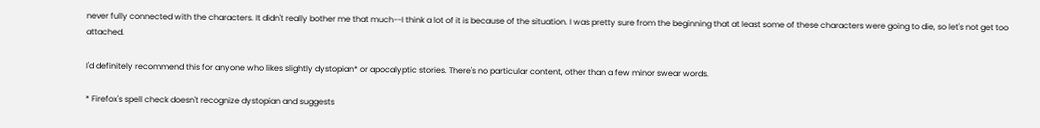never fully connected with the characters. It didn't really bother me that much--I think a lot of it is because of the situation. I was pretty sure from the beginning that at least some of these characters were going to die, so let's not get too attached.

I'd definitely recommend this for anyone who likes slightly dystopian* or apocalyptic stories. There's no particular content, other than a few minor swear words.

* Firefox's spell check doesn't recognize dystopian and suggests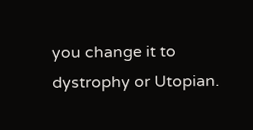you change it to dystrophy or Utopian.